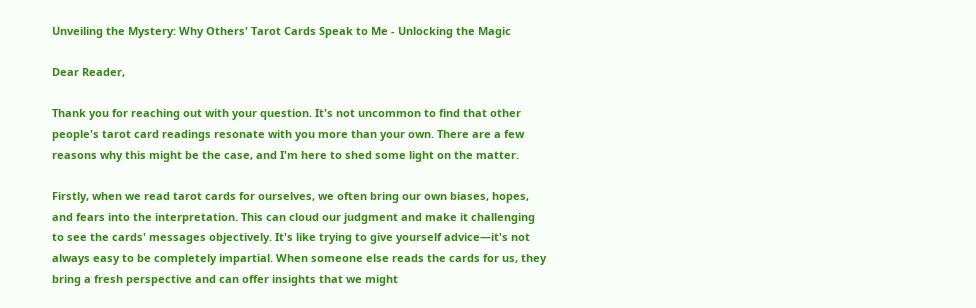Unveiling the Mystery: Why Others' Tarot Cards Speak to Me - Unlocking the Magic

Dear Reader,

Thank you for reaching out with your question. It's not uncommon to find that other people's tarot card readings resonate with you more than your own. There are a few reasons why this might be the case, and I'm here to shed some light on the matter.

Firstly, when we read tarot cards for ourselves, we often bring our own biases, hopes, and fears into the interpretation. This can cloud our judgment and make it challenging to see the cards' messages objectively. It's like trying to give yourself advice—it's not always easy to be completely impartial. When someone else reads the cards for us, they bring a fresh perspective and can offer insights that we might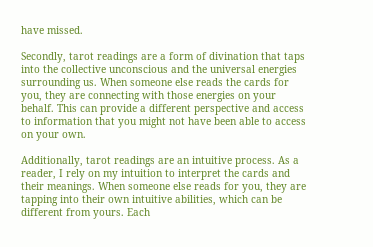have missed.

Secondly, tarot readings are a form of divination that taps into the collective unconscious and the universal energies surrounding us. When someone else reads the cards for you, they are connecting with those energies on your behalf. This can provide a different perspective and access to information that you might not have been able to access on your own.

Additionally, tarot readings are an intuitive process. As a reader, I rely on my intuition to interpret the cards and their meanings. When someone else reads for you, they are tapping into their own intuitive abilities, which can be different from yours. Each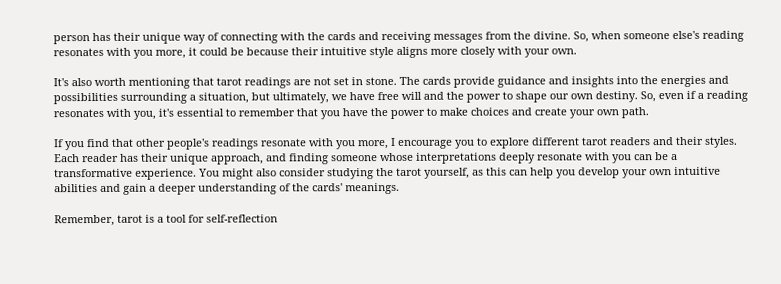person has their unique way of connecting with the cards and receiving messages from the divine. So, when someone else's reading resonates with you more, it could be because their intuitive style aligns more closely with your own.

It's also worth mentioning that tarot readings are not set in stone. The cards provide guidance and insights into the energies and possibilities surrounding a situation, but ultimately, we have free will and the power to shape our own destiny. So, even if a reading resonates with you, it's essential to remember that you have the power to make choices and create your own path.

If you find that other people's readings resonate with you more, I encourage you to explore different tarot readers and their styles. Each reader has their unique approach, and finding someone whose interpretations deeply resonate with you can be a transformative experience. You might also consider studying the tarot yourself, as this can help you develop your own intuitive abilities and gain a deeper understanding of the cards' meanings.

Remember, tarot is a tool for self-reflection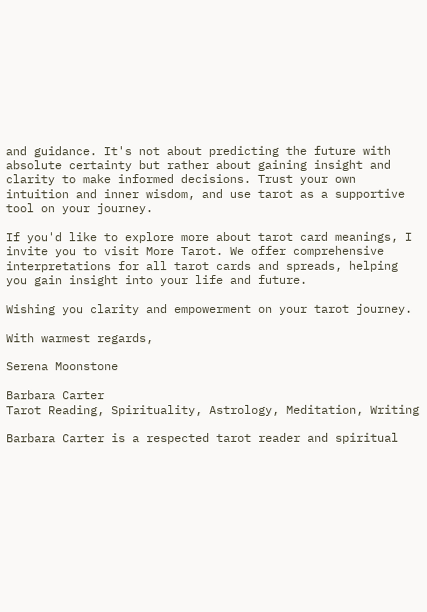and guidance. It's not about predicting the future with absolute certainty but rather about gaining insight and clarity to make informed decisions. Trust your own intuition and inner wisdom, and use tarot as a supportive tool on your journey.

If you'd like to explore more about tarot card meanings, I invite you to visit More Tarot. We offer comprehensive interpretations for all tarot cards and spreads, helping you gain insight into your life and future.

Wishing you clarity and empowerment on your tarot journey.

With warmest regards,

Serena Moonstone

Barbara Carter
Tarot Reading, Spirituality, Astrology, Meditation, Writing

Barbara Carter is a respected tarot reader and spiritual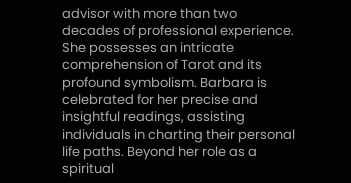advisor with more than two decades of professional experience. She possesses an intricate comprehension of Tarot and its profound symbolism. Barbara is celebrated for her precise and insightful readings, assisting individuals in charting their personal life paths. Beyond her role as a spiritual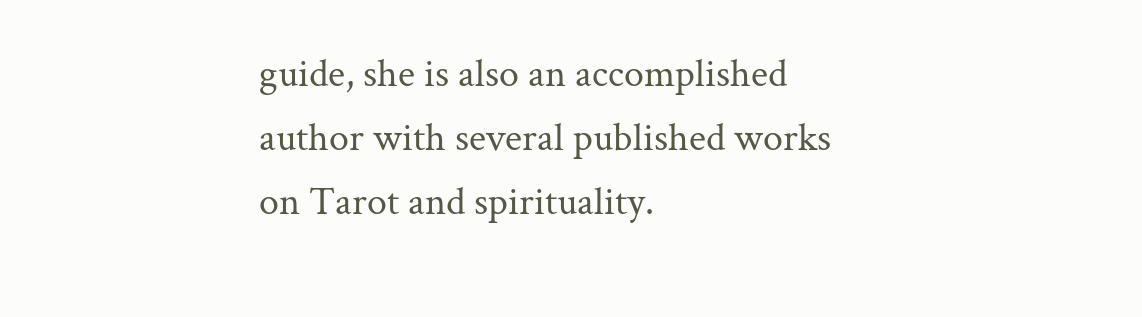guide, she is also an accomplished author with several published works on Tarot and spirituality.